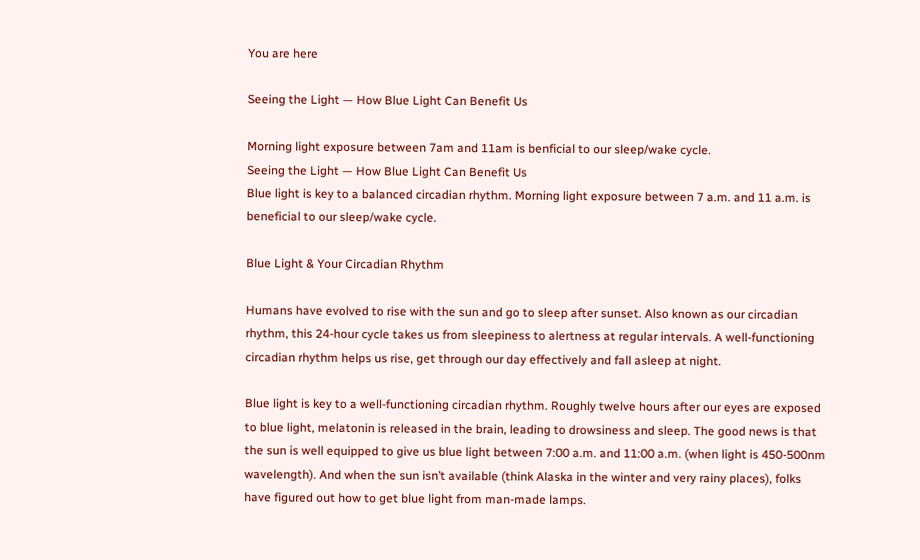You are here

Seeing the Light — How Blue Light Can Benefit Us

Morning light exposure between 7am and 11am is benficial to our sleep/wake cycle.
Seeing the Light — How Blue Light Can Benefit Us
Blue light is key to a balanced circadian rhythm. Morning light exposure between 7 a.m. and 11 a.m. is beneficial to our sleep/wake cycle.

Blue Light & Your Circadian Rhythm

Humans have evolved to rise with the sun and go to sleep after sunset. Also known as our circadian rhythm, this 24-hour cycle takes us from sleepiness to alertness at regular intervals. A well-functioning circadian rhythm helps us rise, get through our day effectively and fall asleep at night.

Blue light is key to a well-functioning circadian rhythm. Roughly twelve hours after our eyes are exposed to blue light, melatonin is released in the brain, leading to drowsiness and sleep. The good news is that the sun is well equipped to give us blue light between 7:00 a.m. and 11:00 a.m. (when light is 450-500nm wavelength). And when the sun isn’t available (think Alaska in the winter and very rainy places), folks have figured out how to get blue light from man-made lamps.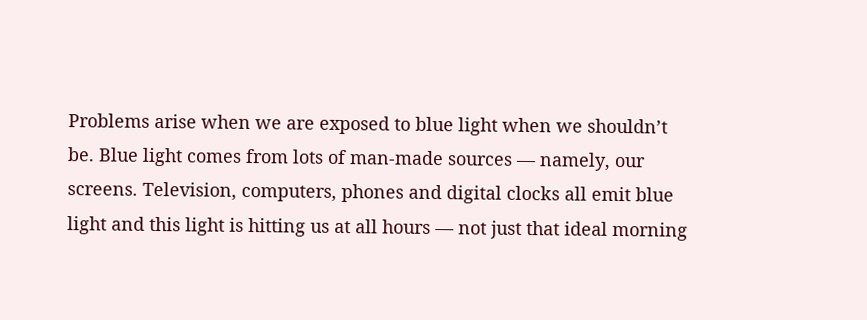Problems arise when we are exposed to blue light when we shouldn’t be. Blue light comes from lots of man-made sources — namely, our screens. Television, computers, phones and digital clocks all emit blue light and this light is hitting us at all hours — not just that ideal morning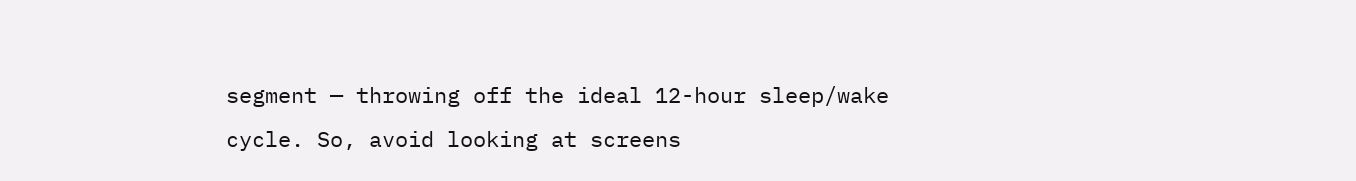segment — throwing off the ideal 12-hour sleep/wake cycle. So, avoid looking at screens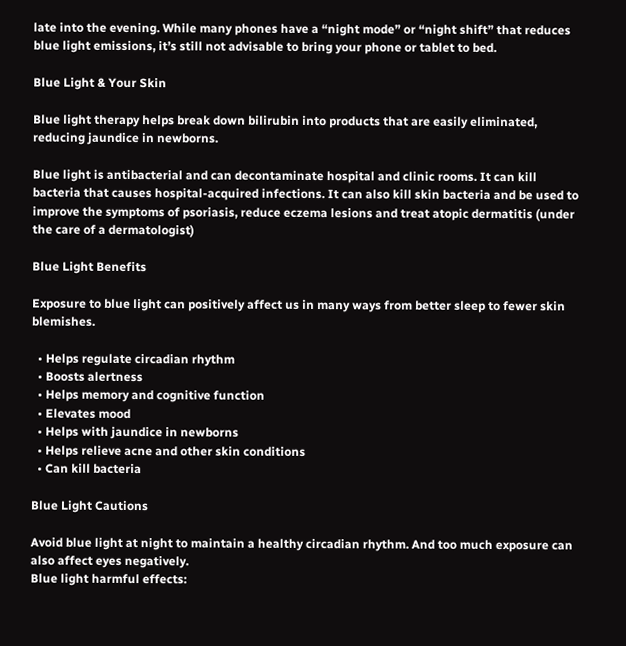late into the evening. While many phones have a “night mode” or “night shift” that reduces blue light emissions, it’s still not advisable to bring your phone or tablet to bed.

Blue Light & Your Skin

Blue light therapy helps break down bilirubin into products that are easily eliminated, reducing jaundice in newborns.

Blue light is antibacterial and can decontaminate hospital and clinic rooms. It can kill bacteria that causes hospital-acquired infections. It can also kill skin bacteria and be used to improve the symptoms of psoriasis, reduce eczema lesions and treat atopic dermatitis (under the care of a dermatologist)

Blue Light Benefits

Exposure to blue light can positively affect us in many ways from better sleep to fewer skin blemishes.

  • Helps regulate circadian rhythm
  • Boosts alertness
  • Helps memory and cognitive function
  • Elevates mood
  • Helps with jaundice in newborns
  • Helps relieve acne and other skin conditions
  • Can kill bacteria

Blue Light Cautions

Avoid blue light at night to maintain a healthy circadian rhythm. And too much exposure can also affect eyes negatively.
Blue light harmful effects: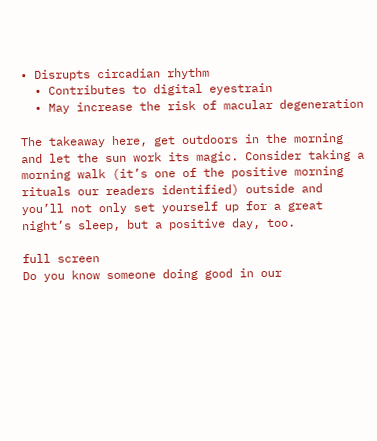• Disrupts circadian rhythm
  • Contributes to digital eyestrain
  • May increase the risk of macular degeneration

The takeaway here, get outdoors in the morning and let the sun work its magic. Consider taking a morning walk (it’s one of the positive morning rituals our readers identified) outside and you’ll not only set yourself up for a great night’s sleep, but a positive day, too.

full screen
Do you know someone doing good in our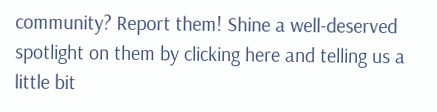community? Report them! Shine a well-deserved spotlight on them by clicking here and telling us a little bit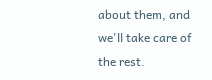about them, and we'll take care of the rest.